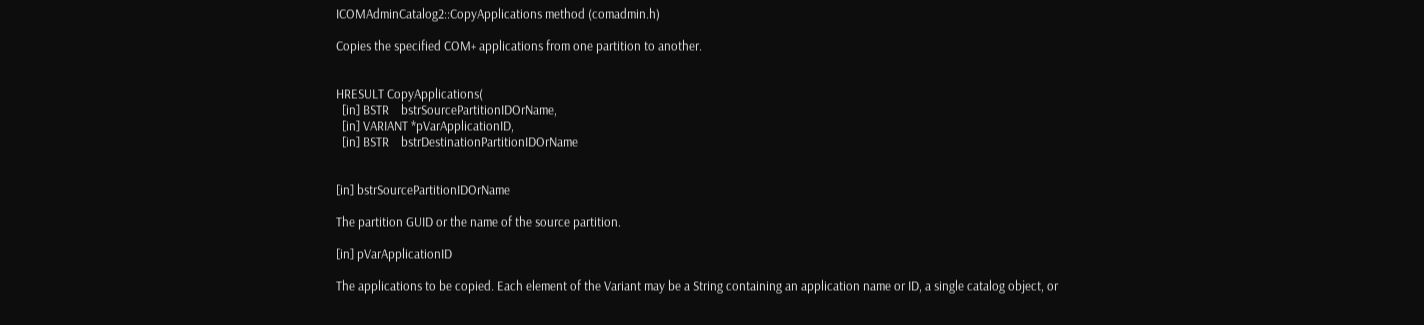ICOMAdminCatalog2::CopyApplications method (comadmin.h)

Copies the specified COM+ applications from one partition to another.


HRESULT CopyApplications(
  [in] BSTR    bstrSourcePartitionIDOrName,
  [in] VARIANT *pVarApplicationID,
  [in] BSTR    bstrDestinationPartitionIDOrName


[in] bstrSourcePartitionIDOrName

The partition GUID or the name of the source partition.

[in] pVarApplicationID

The applications to be copied. Each element of the Variant may be a String containing an application name or ID, a single catalog object, or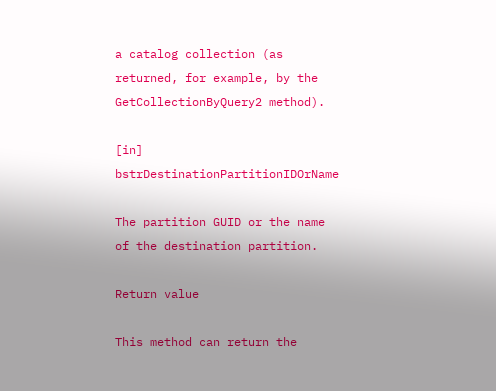a catalog collection (as returned, for example, by the GetCollectionByQuery2 method).

[in] bstrDestinationPartitionIDOrName

The partition GUID or the name of the destination partition.

Return value

This method can return the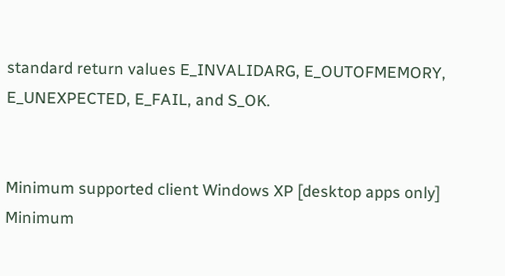standard return values E_INVALIDARG, E_OUTOFMEMORY, E_UNEXPECTED, E_FAIL, and S_OK.


Minimum supported client Windows XP [desktop apps only]
Minimum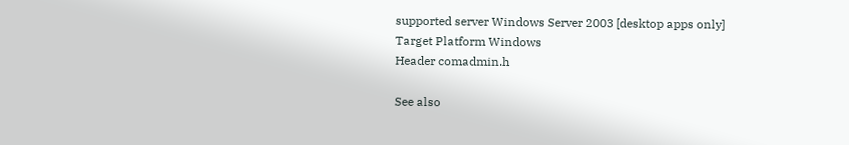supported server Windows Server 2003 [desktop apps only]
Target Platform Windows
Header comadmin.h

See also